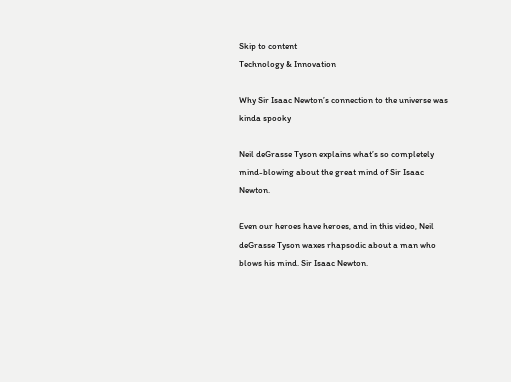Skip to content
Technology & Innovation

Why Sir Isaac Newton’s connection to the universe was kinda spooky

Neil deGrasse Tyson explains what’s so completely mind-blowing about the great mind of Sir Isaac Newton.

Even our heroes have heroes, and in this video, Neil deGrasse Tyson waxes rhapsodic about a man who blows his mind. Sir Isaac Newton.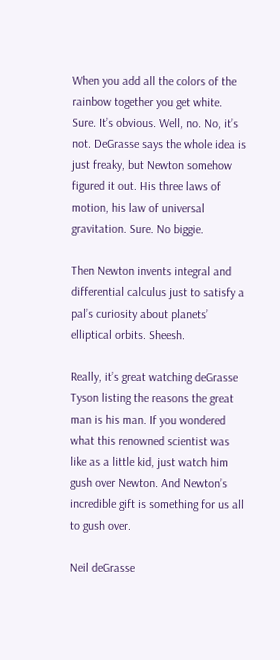When you add all the colors of the rainbow together you get white. Sure. It’s obvious. Well, no. No, it’s not. DeGrasse says the whole idea is just freaky, but Newton somehow figured it out. His three laws of motion, his law of universal gravitation. Sure. No biggie.

Then Newton invents integral and differential calculus just to satisfy a pal’s curiosity about planets’ elliptical orbits. Sheesh.

Really, it’s great watching deGrasse Tyson listing the reasons the great man is his man. If you wondered what this renowned scientist was like as a little kid, just watch him gush over Newton. And Newton’s incredible gift is something for us all to gush over.

Neil deGrasse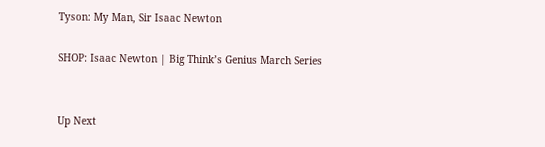Tyson: My Man, Sir Isaac Newton

SHOP: Isaac Newton | Big Think’s Genius March Series


Up Next